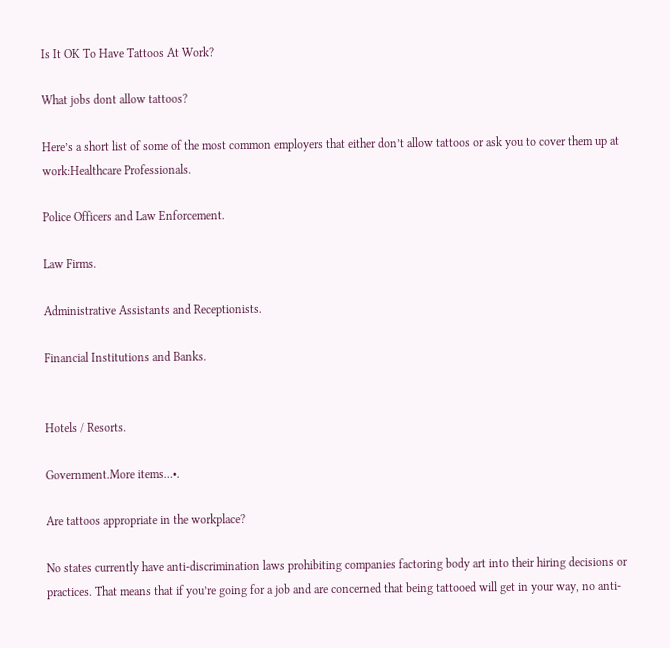Is It OK To Have Tattoos At Work?

What jobs dont allow tattoos?

Here’s a short list of some of the most common employers that either don’t allow tattoos or ask you to cover them up at work:Healthcare Professionals.

Police Officers and Law Enforcement.

Law Firms.

Administrative Assistants and Receptionists.

Financial Institutions and Banks.


Hotels / Resorts.

Government.More items…•.

Are tattoos appropriate in the workplace?

No states currently have anti-discrimination laws prohibiting companies factoring body art into their hiring decisions or practices. That means that if you’re going for a job and are concerned that being tattooed will get in your way, no anti-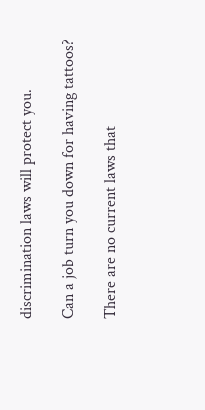discrimination laws will protect you.

Can a job turn you down for having tattoos?

There are no current laws that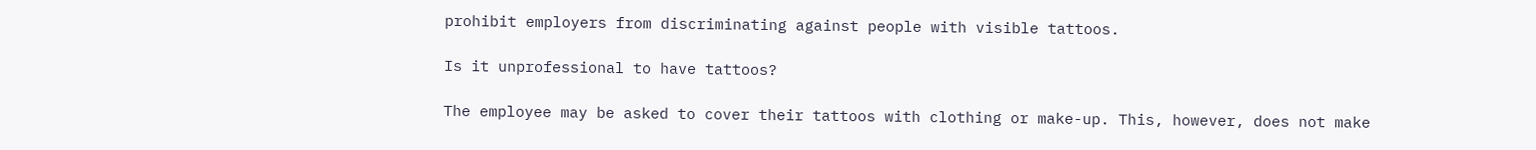prohibit employers from discriminating against people with visible tattoos.

Is it unprofessional to have tattoos?

The employee may be asked to cover their tattoos with clothing or make-up. This, however, does not make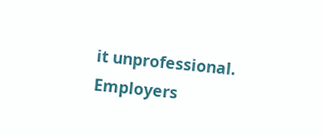it unprofessional. Employers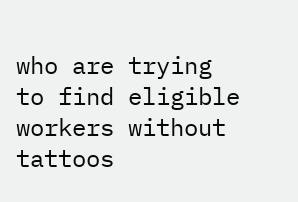who are trying to find eligible workers without tattoos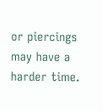or piercings may have a harder time.